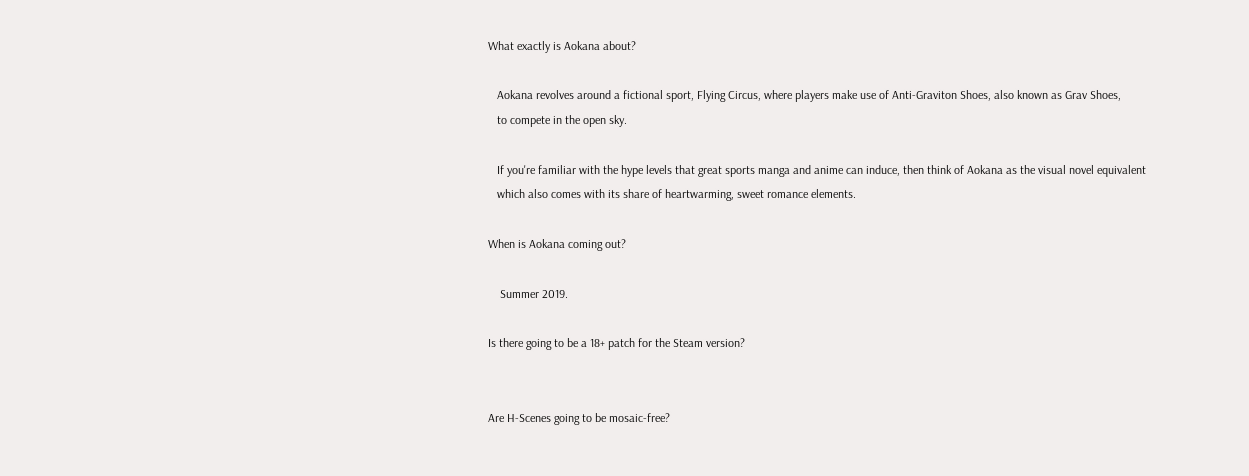What exactly is Aokana about?

   Aokana revolves around a fictional sport, Flying Circus, where players make use of Anti-Graviton Shoes, also known as Grav Shoes,
   to compete in the open sky.

   If you're familiar with the hype levels that great sports manga and anime can induce, then think of Aokana as the visual novel equivalent
   which also comes with its share of heartwarming, sweet romance elements.

When is Aokana coming out?

    Summer 2019.

Is there going to be a 18+ patch for the Steam version?


Are H-Scenes going to be mosaic-free?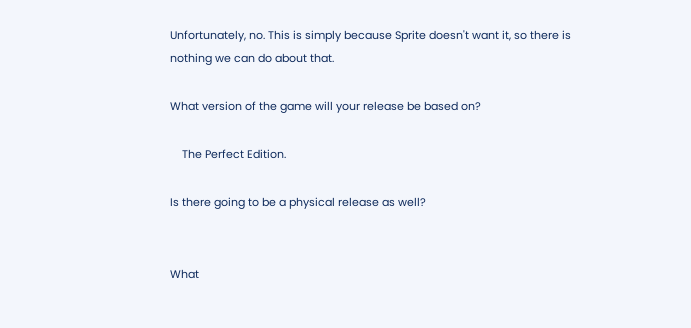Unfortunately, no. This is simply because Sprite doesn't want it, so there is nothing we can do about that.

What version of the game will your release be based on?

    The Perfect Edition.

Is there going to be a physical release as well?


What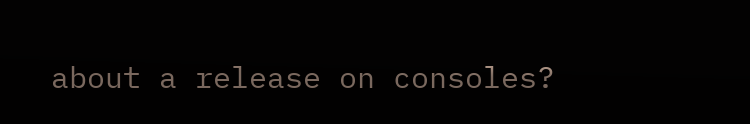about a release on consoles?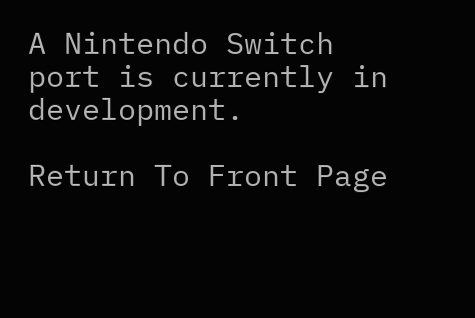A Nintendo Switch port is currently in development.

Return To Front Page